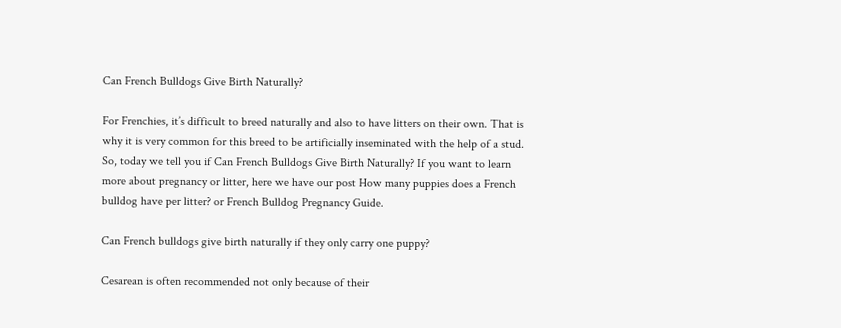Can French Bulldogs Give Birth Naturally?

For Frenchies, it’s difficult to breed naturally and also to have litters on their own. That is why it is very common for this breed to be artificially inseminated with the help of a stud. So, today we tell you if Can French Bulldogs Give Birth Naturally? If you want to learn more about pregnancy or litter, here we have our post How many puppies does a French bulldog have per litter? or French Bulldog Pregnancy Guide.

Can French bulldogs give birth naturally if they only carry one puppy?

Cesarean is often recommended not only because of their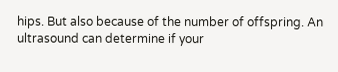hips. But also because of the number of offspring. An ultrasound can determine if your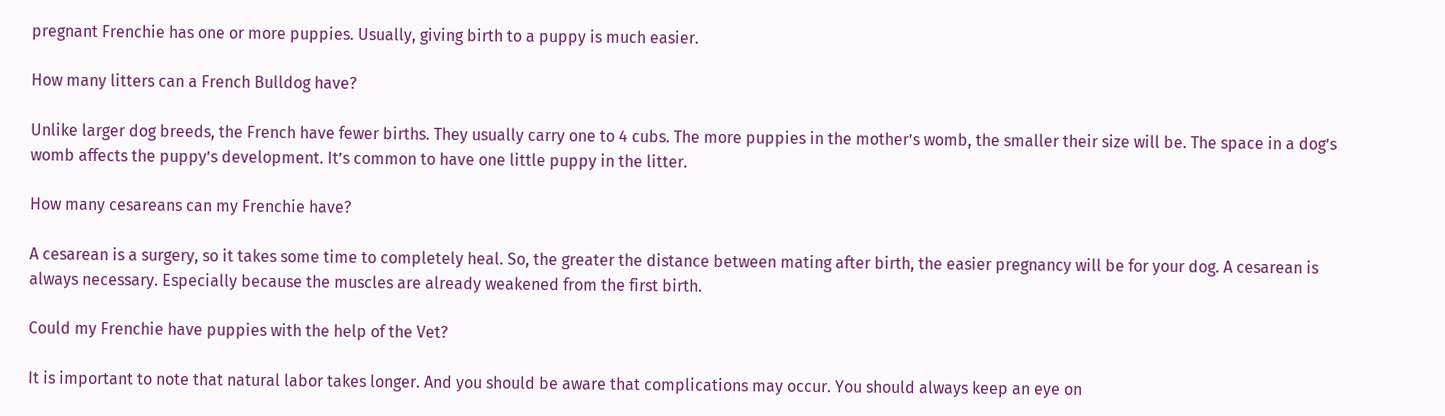pregnant Frenchie has one or more puppies. Usually, giving birth to a puppy is much easier.

How many litters can a French Bulldog have?

Unlike larger dog breeds, the French have fewer births. They usually carry one to 4 cubs. The more puppies in the mother’s womb, the smaller their size will be. The space in a dog’s womb affects the puppy’s development. It’s common to have one little puppy in the litter.

How many cesareans can my Frenchie have?

A cesarean is a surgery, so it takes some time to completely heal. So, the greater the distance between mating after birth, the easier pregnancy will be for your dog. A cesarean is always necessary. Especially because the muscles are already weakened from the first birth.

Could my Frenchie have puppies with the help of the Vet?

It is important to note that natural labor takes longer. And you should be aware that complications may occur. You should always keep an eye on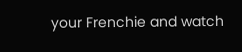your Frenchie and watch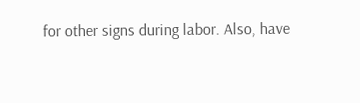for other signs during labor. Also, have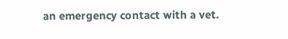an emergency contact with a vet.